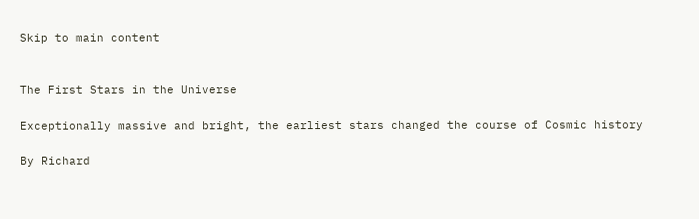Skip to main content


The First Stars in the Universe

Exceptionally massive and bright, the earliest stars changed the course of Cosmic history

By Richard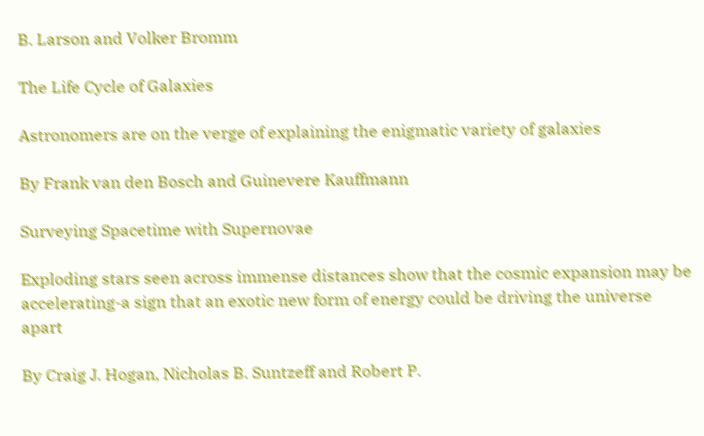B. Larson and Volker Bromm

The Life Cycle of Galaxies

Astronomers are on the verge of explaining the enigmatic variety of galaxies

By Frank van den Bosch and Guinevere Kauffmann

Surveying Spacetime with Supernovae

Exploding stars seen across immense distances show that the cosmic expansion may be accelerating-a sign that an exotic new form of energy could be driving the universe apart

By Craig J. Hogan, Nicholas B. Suntzeff and Robert P.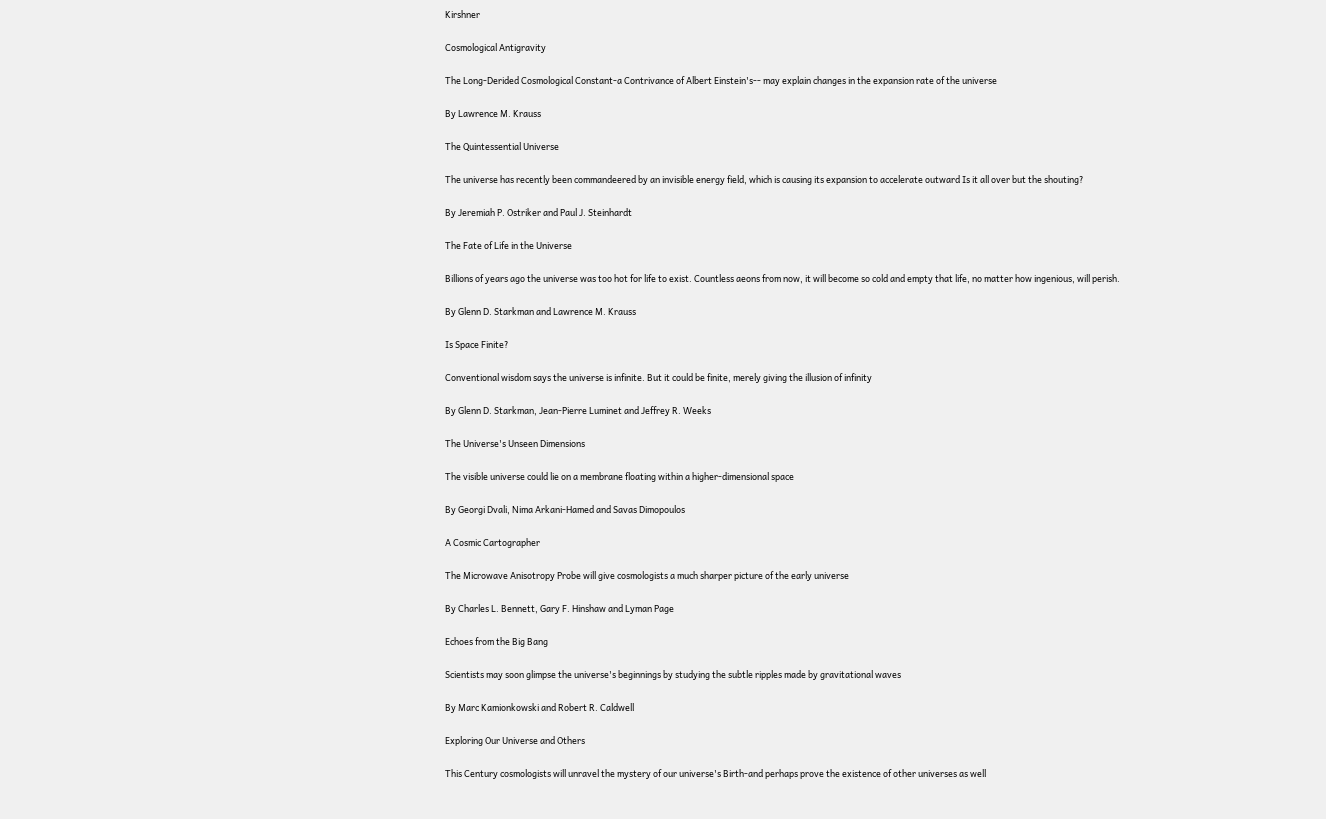Kirshner

Cosmological Antigravity

The Long-Derided Cosmological Constant-a Contrivance of Albert Einstein's-- may explain changes in the expansion rate of the universe

By Lawrence M. Krauss

The Quintessential Universe

The universe has recently been commandeered by an invisible energy field, which is causing its expansion to accelerate outward Is it all over but the shouting?

By Jeremiah P. Ostriker and Paul J. Steinhardt

The Fate of Life in the Universe

Billions of years ago the universe was too hot for life to exist. Countless aeons from now, it will become so cold and empty that life, no matter how ingenious, will perish.

By Glenn D. Starkman and Lawrence M. Krauss

Is Space Finite?

Conventional wisdom says the universe is infinite. But it could be finite, merely giving the illusion of infinity

By Glenn D. Starkman, Jean-Pierre Luminet and Jeffrey R. Weeks

The Universe's Unseen Dimensions

The visible universe could lie on a membrane floating within a higher-dimensional space

By Georgi Dvali, Nima Arkani-Hamed and Savas Dimopoulos

A Cosmic Cartographer

The Microwave Anisotropy Probe will give cosmologists a much sharper picture of the early universe

By Charles L. Bennett, Gary F. Hinshaw and Lyman Page

Echoes from the Big Bang

Scientists may soon glimpse the universe's beginnings by studying the subtle ripples made by gravitational waves

By Marc Kamionkowski and Robert R. Caldwell

Exploring Our Universe and Others

This Century cosmologists will unravel the mystery of our universe's Birth-and perhaps prove the existence of other universes as well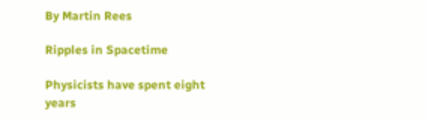By Martin Rees

Ripples in Spacetime

Physicists have spent eight years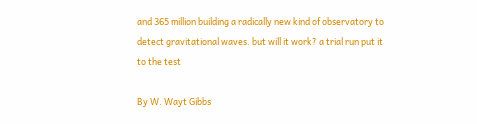and 365 million building a radically new kind of observatory to detect gravitational waves. but will it work? a trial run put it to the test

By W. Wayt Gibbs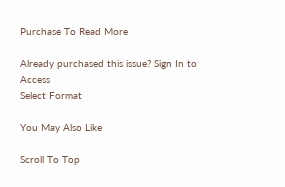Purchase To Read More

Already purchased this issue? Sign In to Access
Select Format

You May Also Like

Scroll To Top